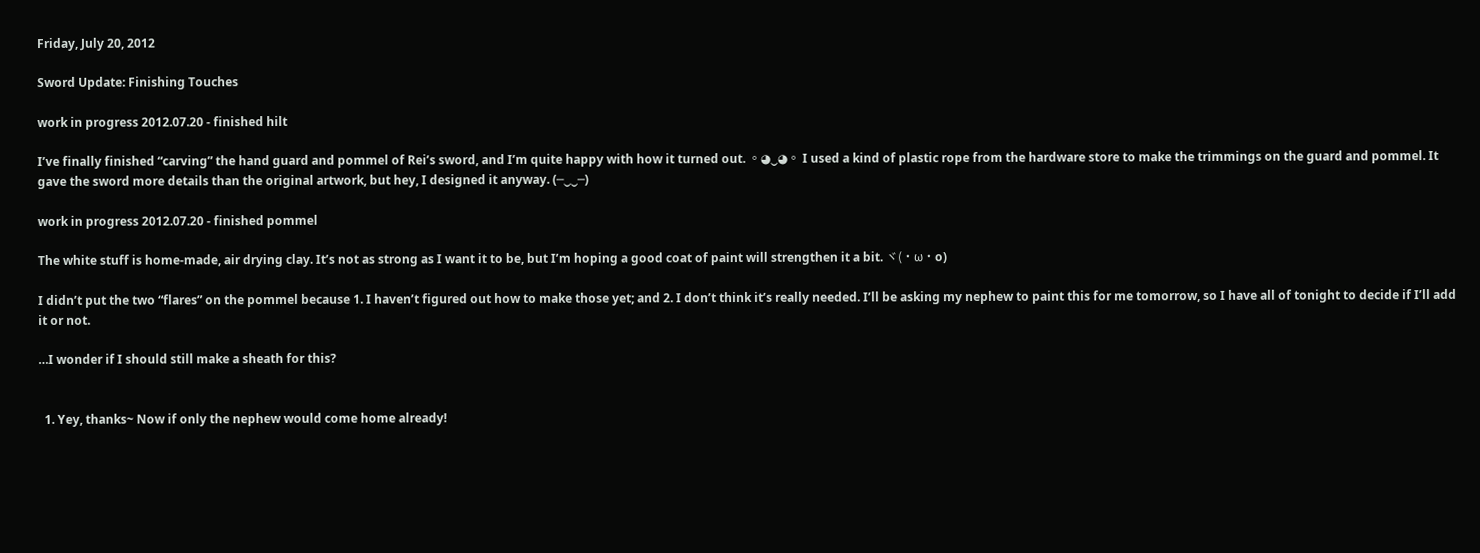Friday, July 20, 2012

Sword Update: Finishing Touches

work in progress 2012.07.20 - finished hilt

I’ve finally finished “carving” the hand guard and pommel of Rei’s sword, and I’m quite happy with how it turned out. 。◕‿◕。 I used a kind of plastic rope from the hardware store to make the trimmings on the guard and pommel. It gave the sword more details than the original artwork, but hey, I designed it anyway. (─‿‿─)

work in progress 2012.07.20 - finished pommel

The white stuff is home-made, air drying clay. It’s not as strong as I want it to be, but I’m hoping a good coat of paint will strengthen it a bit. ヾ(・ω・o)

I didn’t put the two “flares” on the pommel because 1. I haven’t figured out how to make those yet; and 2. I don’t think it’s really needed. I’ll be asking my nephew to paint this for me tomorrow, so I have all of tonight to decide if I’ll add it or not.

…I wonder if I should still make a sheath for this?


  1. Yey, thanks~ Now if only the nephew would come home already!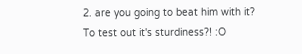2. are you going to beat him with it? To test out it's sturdiness?! :O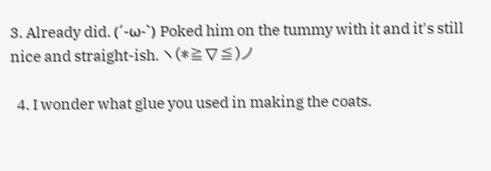3. Already did. (´-ω-`) Poked him on the tummy with it and it's still nice and straight-ish. ヽ(*≧∇≦)ノ

  4. I wonder what glue you used in making the coats.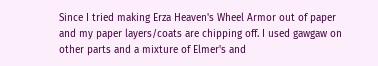Since I tried making Erza Heaven's Wheel Armor out of paper and my paper layers/coats are chipping off. I used gawgaw on other parts and a mixture of Elmer's and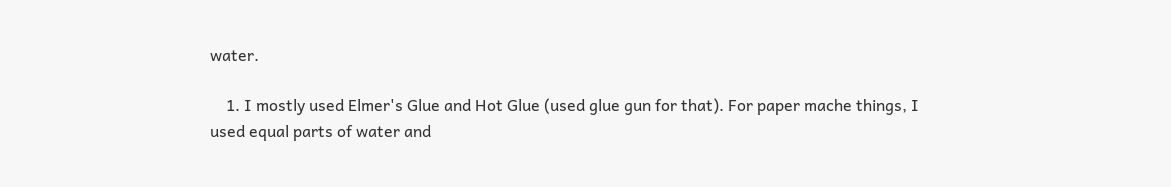water.

    1. I mostly used Elmer's Glue and Hot Glue (used glue gun for that). For paper mache things, I used equal parts of water and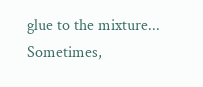glue to the mixture... Sometimes,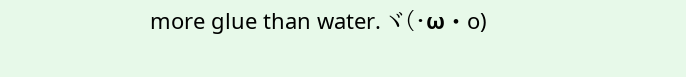more glue than water. ヾ(・ω・o)